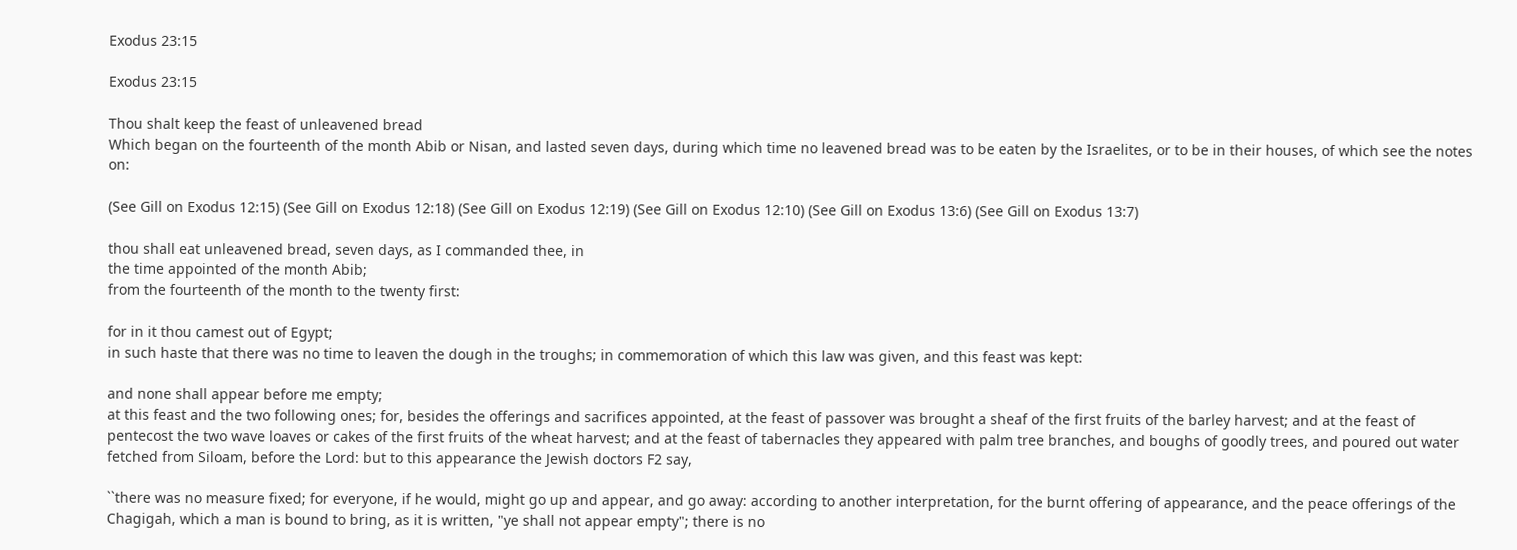Exodus 23:15

Exodus 23:15

Thou shalt keep the feast of unleavened bread
Which began on the fourteenth of the month Abib or Nisan, and lasted seven days, during which time no leavened bread was to be eaten by the Israelites, or to be in their houses, of which see the notes on:

(See Gill on Exodus 12:15) (See Gill on Exodus 12:18) (See Gill on Exodus 12:19) (See Gill on Exodus 12:10) (See Gill on Exodus 13:6) (See Gill on Exodus 13:7)

thou shall eat unleavened bread, seven days, as I commanded thee, in
the time appointed of the month Abib;
from the fourteenth of the month to the twenty first:

for in it thou camest out of Egypt;
in such haste that there was no time to leaven the dough in the troughs; in commemoration of which this law was given, and this feast was kept:

and none shall appear before me empty;
at this feast and the two following ones; for, besides the offerings and sacrifices appointed, at the feast of passover was brought a sheaf of the first fruits of the barley harvest; and at the feast of pentecost the two wave loaves or cakes of the first fruits of the wheat harvest; and at the feast of tabernacles they appeared with palm tree branches, and boughs of goodly trees, and poured out water fetched from Siloam, before the Lord: but to this appearance the Jewish doctors F2 say,

``there was no measure fixed; for everyone, if he would, might go up and appear, and go away: according to another interpretation, for the burnt offering of appearance, and the peace offerings of the Chagigah, which a man is bound to bring, as it is written, "ye shall not appear empty"; there is no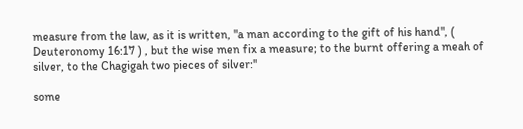measure from the law, as it is written, "a man according to the gift of his hand", ( Deuteronomy 16:17 ) , but the wise men fix a measure; to the burnt offering a meah of silver, to the Chagigah two pieces of silver:''

some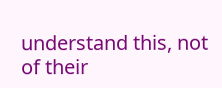understand this, not of their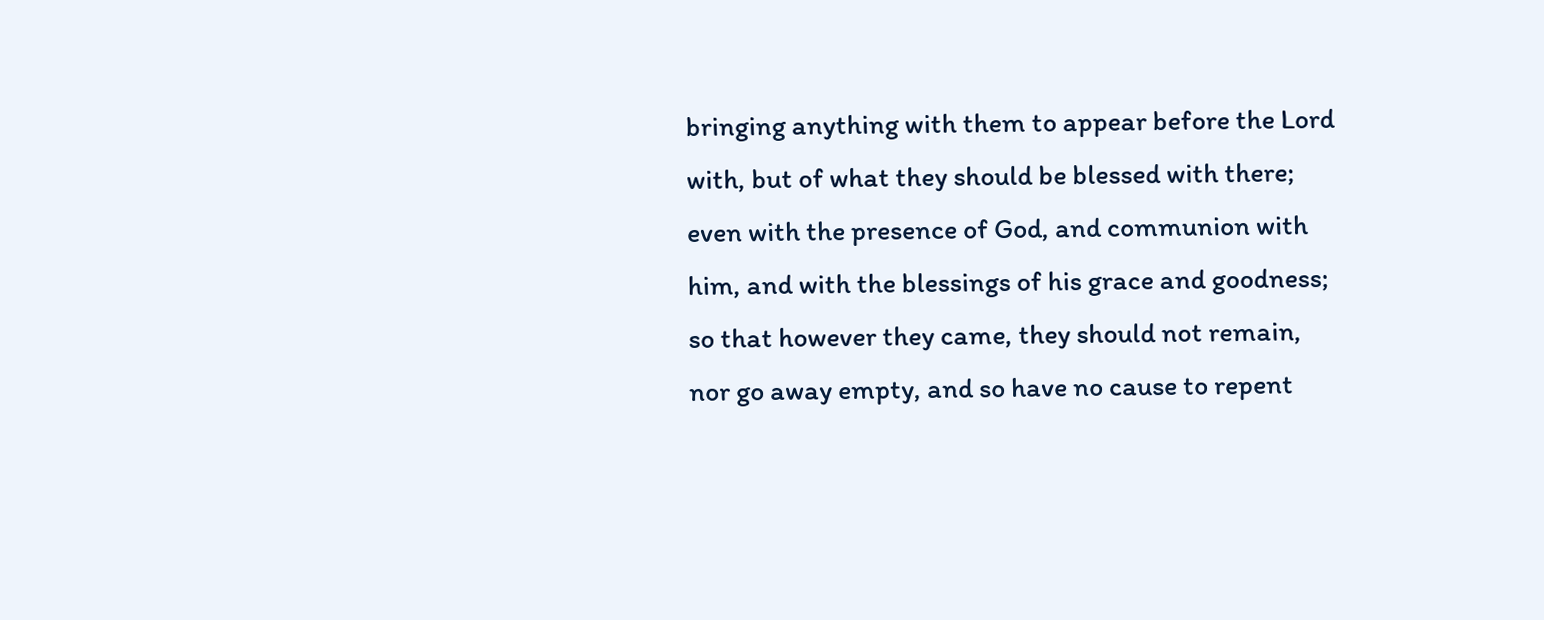bringing anything with them to appear before the Lord with, but of what they should be blessed with there; even with the presence of God, and communion with him, and with the blessings of his grace and goodness; so that however they came, they should not remain, nor go away empty, and so have no cause to repent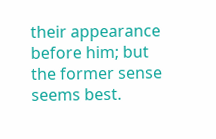their appearance before him; but the former sense seems best.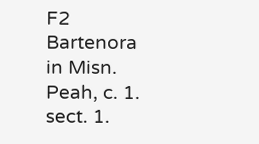F2 Bartenora in Misn. Peah, c. 1. sect. 1.